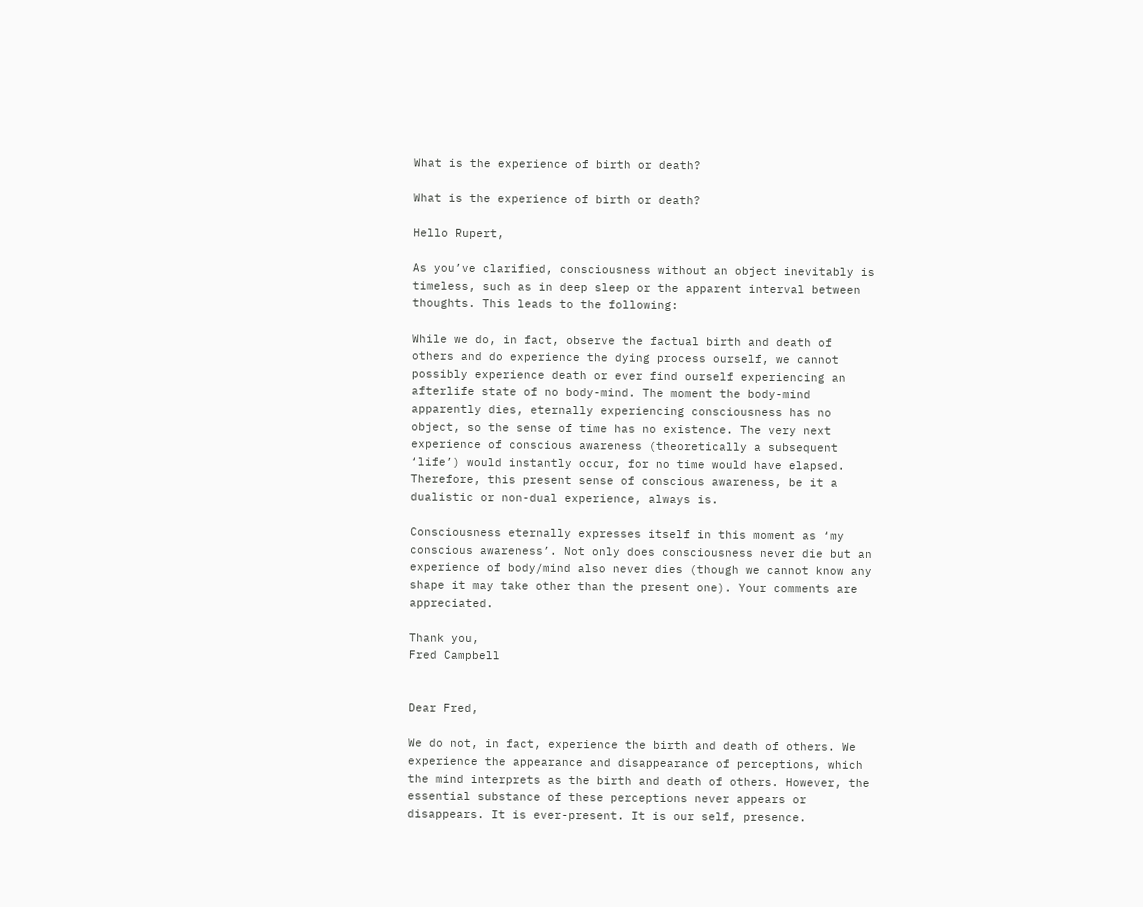What is the experience of birth or death?

What is the experience of birth or death?

Hello Rupert,

As you’ve clarified, consciousness without an object inevitably is timeless, such as in deep sleep or the apparent interval between thoughts. This leads to the following:

While we do, in fact, observe the factual birth and death of others and do experience the dying process ourself, we cannot possibly experience death or ever find ourself experiencing an afterlife state of no body-mind. The moment the body-mind apparently dies, eternally experiencing consciousness has no object, so the sense of time has no existence. The very next experience of conscious awareness (theoretically a subsequent ‘life’) would instantly occur, for no time would have elapsed. Therefore, this present sense of conscious awareness, be it a dualistic or non-dual experience, always is.

Consciousness eternally expresses itself in this moment as ‘my conscious awareness’. Not only does consciousness never die but an experience of body/mind also never dies (though we cannot know any shape it may take other than the present one). Your comments are appreciated.

Thank you,
Fred Campbell


Dear Fred,

We do not, in fact, experience the birth and death of others. We experience the appearance and disappearance of perceptions, which the mind interprets as the birth and death of others. However, the essential substance of these perceptions never appears or disappears. It is ever-present. It is our self, presence.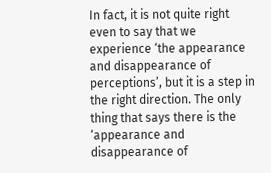In fact, it is not quite right even to say that we experience ‘the appearance and disappearance of perceptions’, but it is a step in the right direction. The only thing that says there is the ‘appearance and disappearance of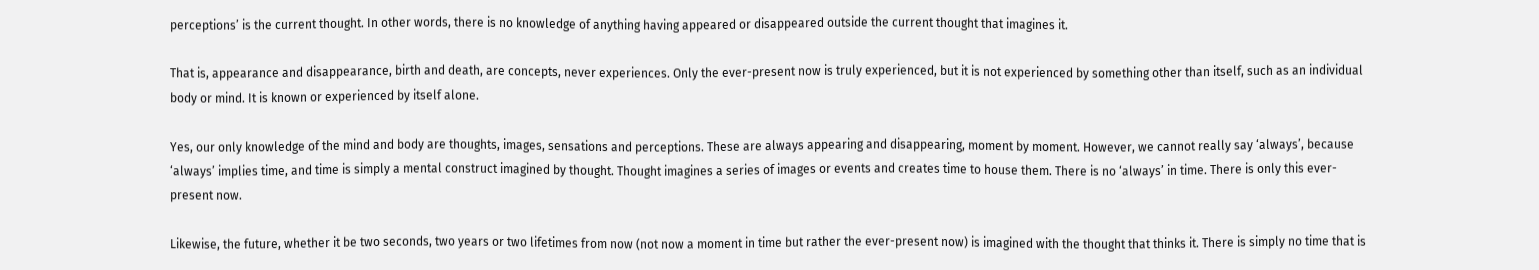perceptions’ is the current thought. In other words, there is no knowledge of anything having appeared or disappeared outside the current thought that imagines it.

That is, appearance and disappearance, birth and death, are concepts, never experiences. Only the ever-present now is truly experienced, but it is not experienced by something other than itself, such as an individual body or mind. It is known or experienced by itself alone.

Yes, our only knowledge of the mind and body are thoughts, images, sensations and perceptions. These are always appearing and disappearing, moment by moment. However, we cannot really say ‘always’, because ‘always’ implies time, and time is simply a mental construct imagined by thought. Thought imagines a series of images or events and creates time to house them. There is no ‘always’ in time. There is only this ever-present now.

Likewise, the future, whether it be two seconds, two years or two lifetimes from now (not now a moment in time but rather the ever-present now) is imagined with the thought that thinks it. There is simply no time that is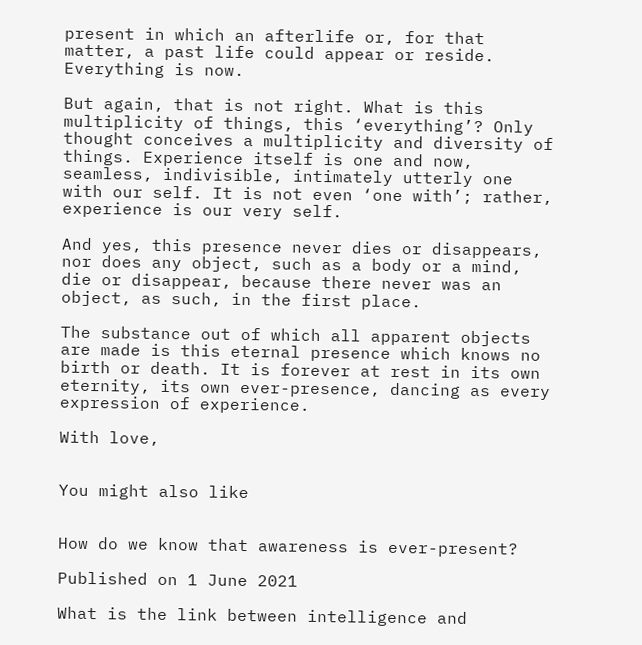present in which an afterlife or, for that matter, a past life could appear or reside. Everything is now.

But again, that is not right. What is this multiplicity of things, this ‘everything’? Only thought conceives a multiplicity and diversity of things. Experience itself is one and now, seamless, indivisible, intimately utterly one with our self. It is not even ‘one with’; rather, experience is our very self.

And yes, this presence never dies or disappears, nor does any object, such as a body or a mind, die or disappear, because there never was an object, as such, in the first place.

The substance out of which all apparent objects are made is this eternal presence which knows no birth or death. It is forever at rest in its own eternity, its own ever-presence, dancing as every expression of experience.

With love,


You might also like


How do we know that awareness is ever-present?

Published on 1 June 2021

What is the link between intelligence and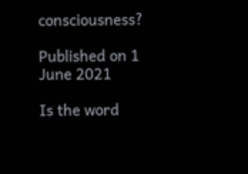consciousness?

Published on 1 June 2021

Is the word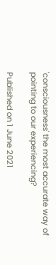'consciousness' the most accurate way of pointing to our experiencing?

Published on 1 June 2021